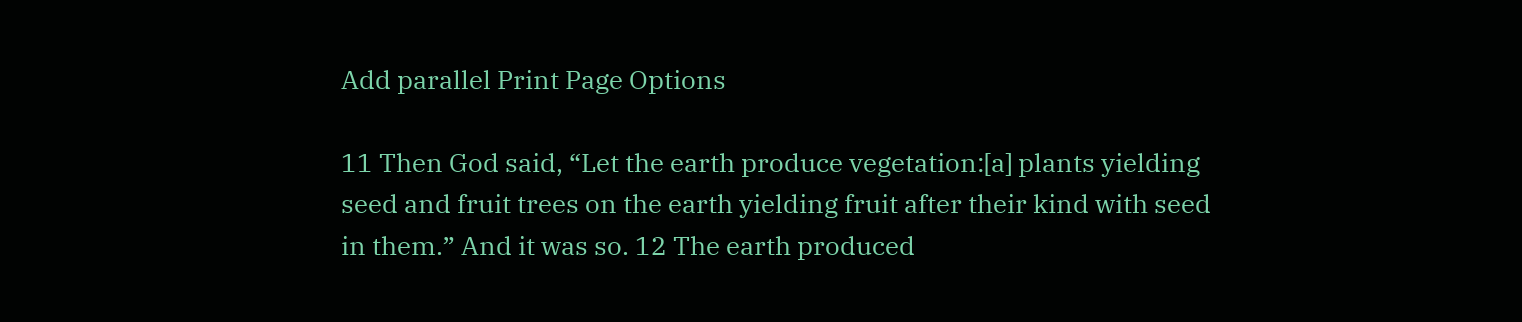Add parallel Print Page Options

11 Then God said, “Let the earth produce vegetation:[a] plants yielding seed and fruit trees on the earth yielding fruit after their kind with seed in them.” And it was so. 12 The earth produced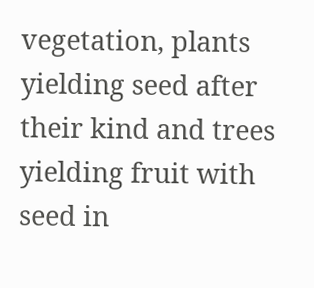vegetation, plants yielding seed after their kind and trees yielding fruit with seed in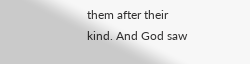them after their kind. And God saw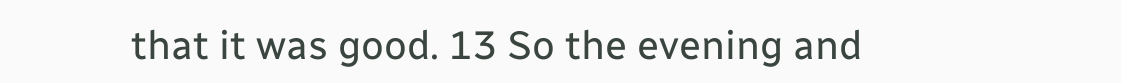that it was good. 13 So the evening and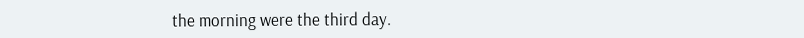the morning were the third day.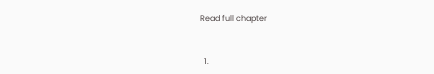Read full chapter


  1.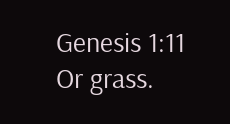Genesis 1:11 Or grass.